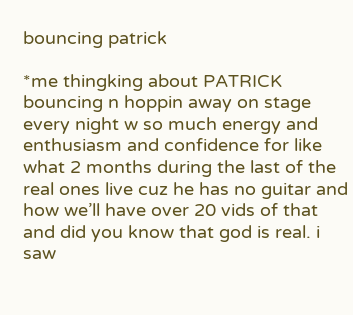bouncing patrick

*me thingking about PATRICK bouncing n hoppin away on stage every night w so much energy and enthusiasm and confidence for like what 2 months during the last of the real ones live cuz he has no guitar and how we’ll have over 20 vids of that and did you know that god is real. i saw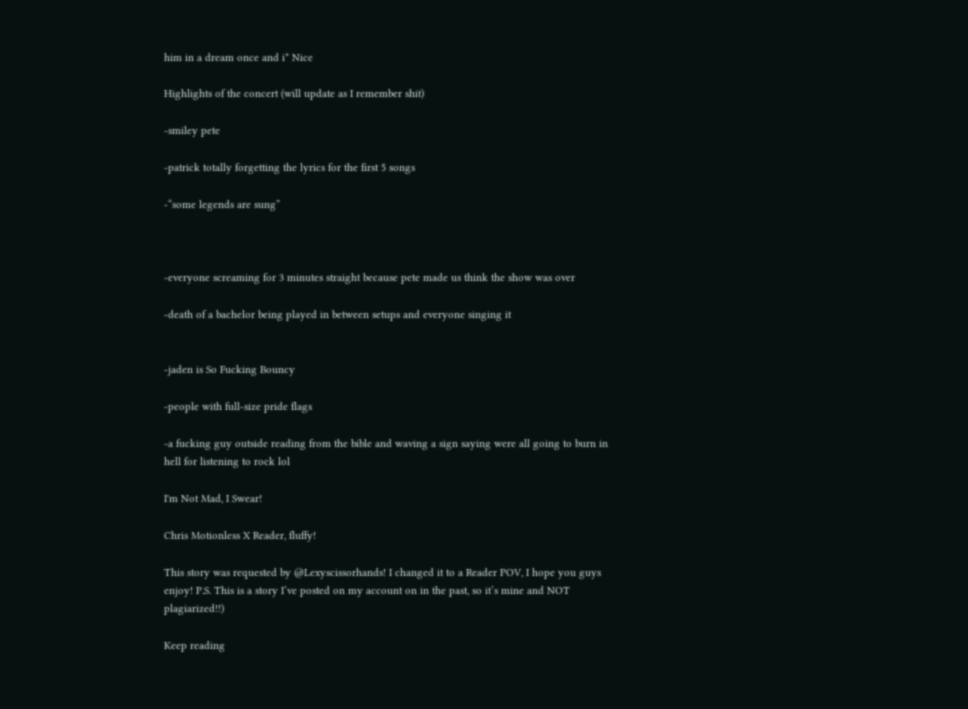him in a dream once and i* Nice

Highlights of the concert (will update as I remember shit)

-smiley pete

-patrick totally forgetting the lyrics for the first 5 songs

-“some legends are sung”



-everyone screaming for 3 minutes straight because pete made us think the show was over

-death of a bachelor being played in between setups and everyone singing it


-jaden is So Fucking Bouncy

-people with full-size pride flags

-a fucking guy outside reading from the bible and waving a sign saying were all going to burn in hell for listening to rock lol

I'm Not Mad, I Swear!

Chris Motionless X Reader, fluffy!

This story was requested by @Lexyscissorhands! I changed it to a Reader POV, I hope you guys enjoy! P.S. This is a story I’ve posted on my account on in the past, so it’s mine and NOT plagiarized!!)

Keep reading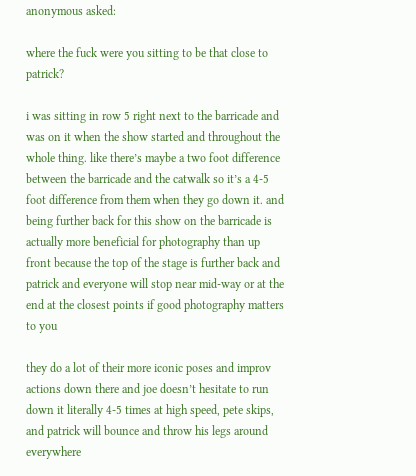anonymous asked:

where the fuck were you sitting to be that close to patrick?

i was sitting in row 5 right next to the barricade and was on it when the show started and throughout the whole thing. like there’s maybe a two foot difference between the barricade and the catwalk so it’s a 4-5 foot difference from them when they go down it. and being further back for this show on the barricade is actually more beneficial for photography than up front because the top of the stage is further back and patrick and everyone will stop near mid-way or at the end at the closest points if good photography matters to you

they do a lot of their more iconic poses and improv actions down there and joe doesn’t hesitate to run down it literally 4-5 times at high speed, pete skips, and patrick will bounce and throw his legs around everywhere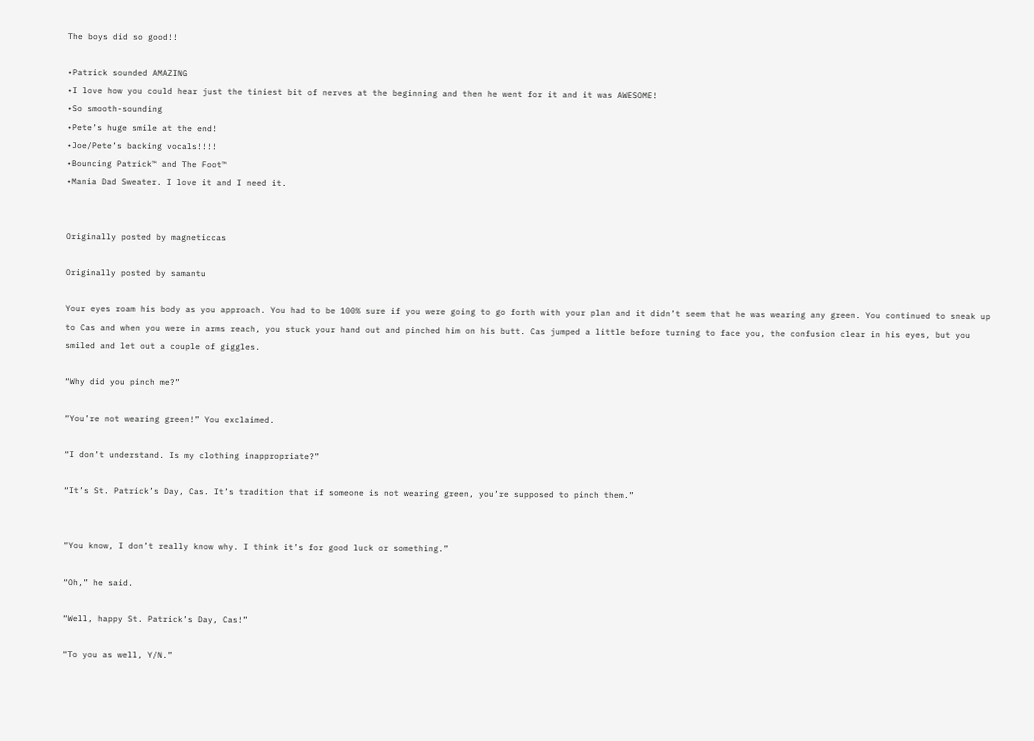The boys did so good!!

•Patrick sounded AMAZING
•I love how you could hear just the tiniest bit of nerves at the beginning and then he went for it and it was AWESOME!
•So smooth-sounding
•Pete’s huge smile at the end!
•Joe/Pete’s backing vocals!!!!
•Bouncing Patrick™ and The Foot™
•Mania Dad Sweater. I love it and I need it.


Originally posted by magneticcas

Originally posted by samantu

Your eyes roam his body as you approach. You had to be 100% sure if you were going to go forth with your plan and it didn’t seem that he was wearing any green. You continued to sneak up to Cas and when you were in arms reach, you stuck your hand out and pinched him on his butt. Cas jumped a little before turning to face you, the confusion clear in his eyes, but you smiled and let out a couple of giggles.

“Why did you pinch me?”

“You’re not wearing green!” You exclaimed.

“I don’t understand. Is my clothing inappropriate?”

“It’s St. Patrick’s Day, Cas. It’s tradition that if someone is not wearing green, you’re supposed to pinch them.”


“You know, I don’t really know why. I think it’s for good luck or something.”

“Oh,” he said.

“Well, happy St. Patrick’s Day, Cas!”

“To you as well, Y/N.”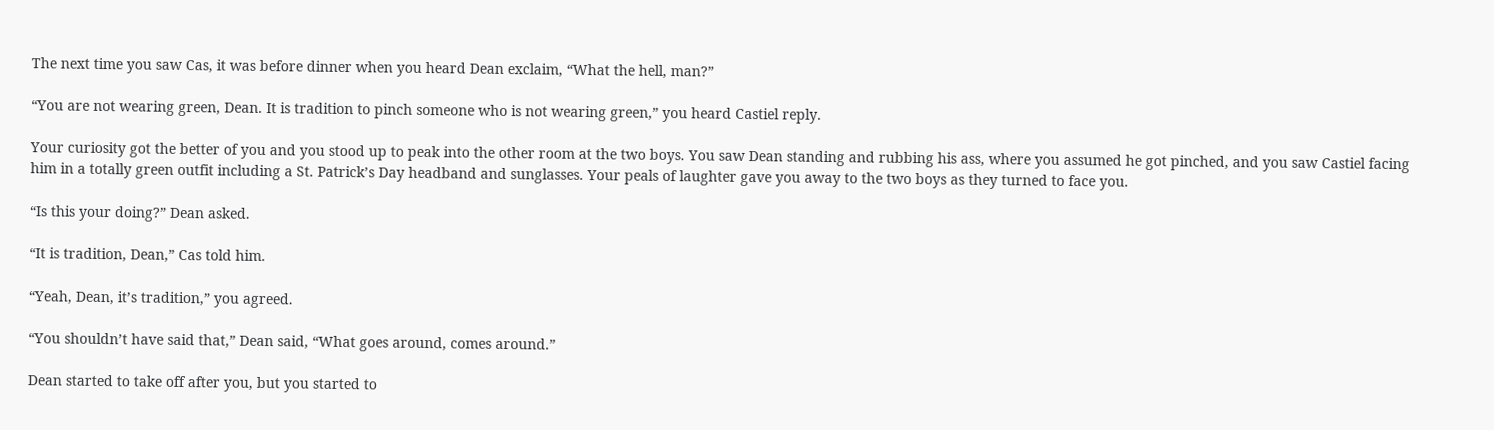The next time you saw Cas, it was before dinner when you heard Dean exclaim, “What the hell, man?”

“You are not wearing green, Dean. It is tradition to pinch someone who is not wearing green,” you heard Castiel reply.

Your curiosity got the better of you and you stood up to peak into the other room at the two boys. You saw Dean standing and rubbing his ass, where you assumed he got pinched, and you saw Castiel facing him in a totally green outfit including a St. Patrick’s Day headband and sunglasses. Your peals of laughter gave you away to the two boys as they turned to face you.

“Is this your doing?” Dean asked.

“It is tradition, Dean,” Cas told him.

“Yeah, Dean, it’s tradition,” you agreed.

“You shouldn’t have said that,” Dean said, “What goes around, comes around.”

Dean started to take off after you, but you started to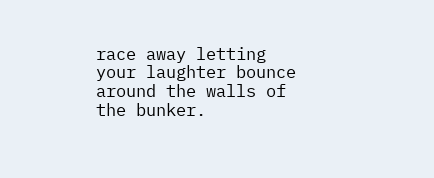race away letting your laughter bounce around the walls of the bunker.